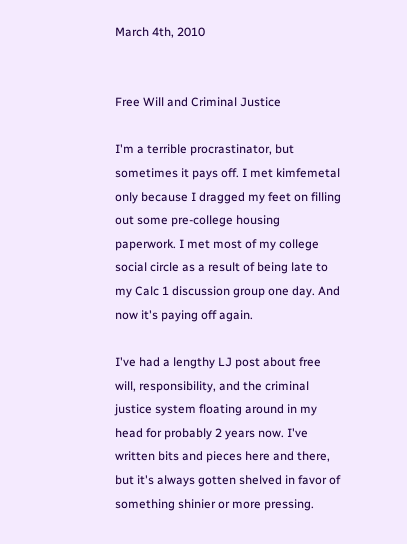March 4th, 2010


Free Will and Criminal Justice

I'm a terrible procrastinator, but sometimes it pays off. I met kimfemetal only because I dragged my feet on filling out some pre-college housing paperwork. I met most of my college social circle as a result of being late to my Calc 1 discussion group one day. And now it's paying off again.

I've had a lengthy LJ post about free will, responsibility, and the criminal justice system floating around in my head for probably 2 years now. I've written bits and pieces here and there, but it's always gotten shelved in favor of something shinier or more pressing.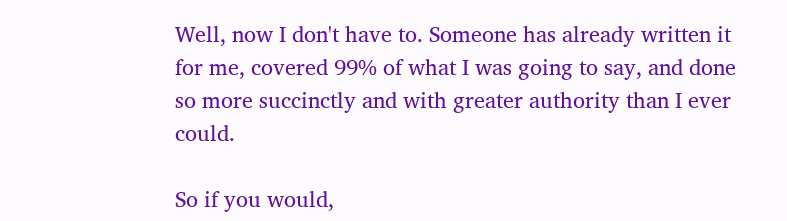Well, now I don't have to. Someone has already written it for me, covered 99% of what I was going to say, and done so more succinctly and with greater authority than I ever could.

So if you would,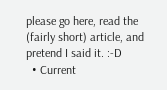please go here, read the (fairly short) article, and pretend I said it. :-D
  • Current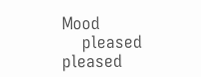Mood
    pleased pleased